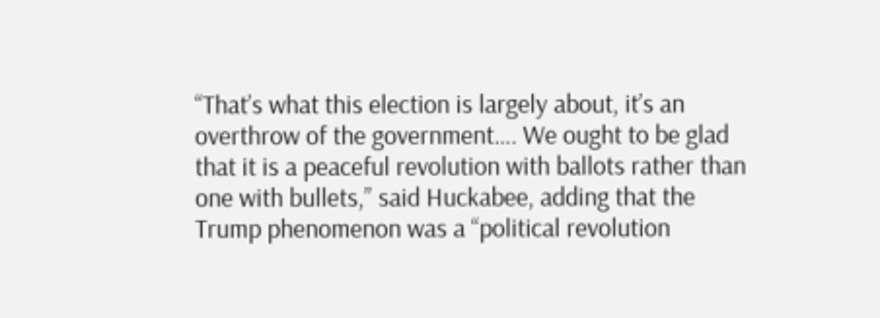“That’s what this election is largely about, it’s an overthrow of the government…. We ought to be glad that it is a peaceful revolution with ballots rather than one with bullets,” said Huckabee, adding that the Trump phenomenon was a “political revolution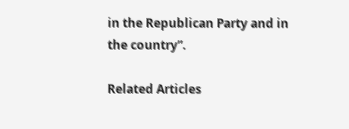in the Republican Party and in the country”.

Related Articles